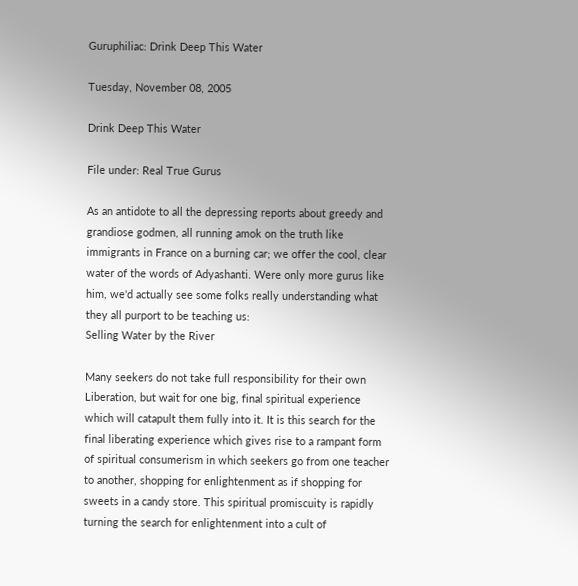Guruphiliac: Drink Deep This Water

Tuesday, November 08, 2005

Drink Deep This Water

File under: Real True Gurus

As an antidote to all the depressing reports about greedy and grandiose godmen, all running amok on the truth like immigrants in France on a burning car; we offer the cool, clear water of the words of Adyashanti. Were only more gurus like him, we'd actually see some folks really understanding what they all purport to be teaching us:
Selling Water by the River

Many seekers do not take full responsibility for their own Liberation, but wait for one big, final spiritual experience which will catapult them fully into it. It is this search for the final liberating experience which gives rise to a rampant form of spiritual consumerism in which seekers go from one teacher to another, shopping for enlightenment as if shopping for sweets in a candy store. This spiritual promiscuity is rapidly turning the search for enlightenment into a cult of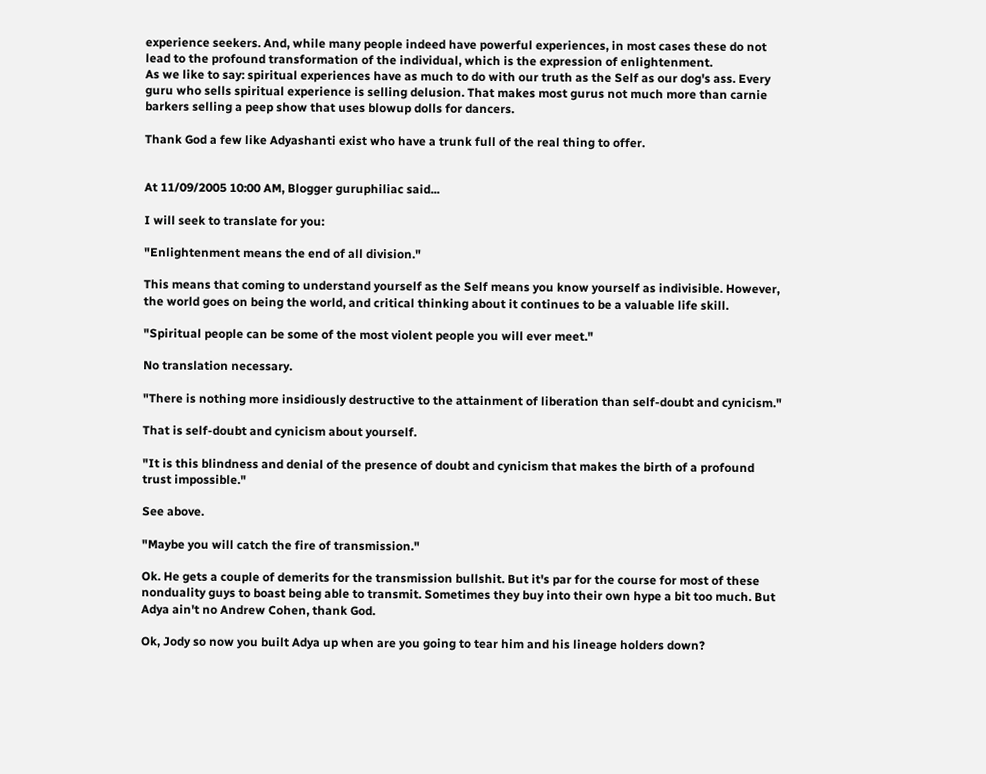experience seekers. And, while many people indeed have powerful experiences, in most cases these do not lead to the profound transformation of the individual, which is the expression of enlightenment.
As we like to say: spiritual experiences have as much to do with our truth as the Self as our dog's ass. Every guru who sells spiritual experience is selling delusion. That makes most gurus not much more than carnie barkers selling a peep show that uses blowup dolls for dancers.

Thank God a few like Adyashanti exist who have a trunk full of the real thing to offer.


At 11/09/2005 10:00 AM, Blogger guruphiliac said...

I will seek to translate for you:

"Enlightenment means the end of all division."

This means that coming to understand yourself as the Self means you know yourself as indivisible. However, the world goes on being the world, and critical thinking about it continues to be a valuable life skill.

"Spiritual people can be some of the most violent people you will ever meet."

No translation necessary.

"There is nothing more insidiously destructive to the attainment of liberation than self-doubt and cynicism."

That is self-doubt and cynicism about yourself.

"It is this blindness and denial of the presence of doubt and cynicism that makes the birth of a profound trust impossible."

See above.

"Maybe you will catch the fire of transmission."

Ok. He gets a couple of demerits for the transmission bullshit. But it's par for the course for most of these nonduality guys to boast being able to transmit. Sometimes they buy into their own hype a bit too much. But Adya ain't no Andrew Cohen, thank God.

Ok, Jody so now you built Adya up when are you going to tear him and his lineage holders down?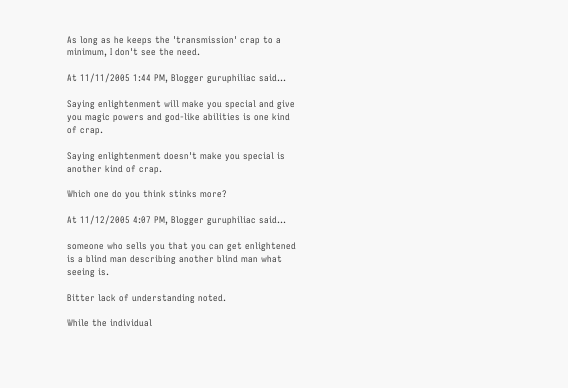As long as he keeps the 'transmission' crap to a minimum, I don't see the need.

At 11/11/2005 1:44 PM, Blogger guruphiliac said...

Saying enlightenment will make you special and give you magic powers and god-like abilities is one kind of crap.

Saying enlightenment doesn't make you special is another kind of crap.

Which one do you think stinks more?

At 11/12/2005 4:07 PM, Blogger guruphiliac said...

someone who sells you that you can get enlightened is a blind man describing another blind man what seeing is.

Bitter lack of understanding noted.

While the individual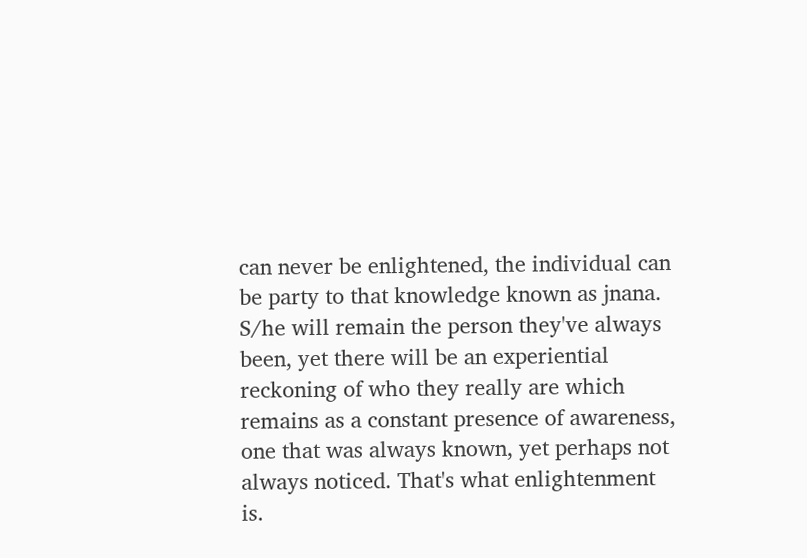can never be enlightened, the individual can be party to that knowledge known as jnana. S/he will remain the person they've always been, yet there will be an experiential reckoning of who they really are which remains as a constant presence of awareness, one that was always known, yet perhaps not always noticed. That's what enlightenment is.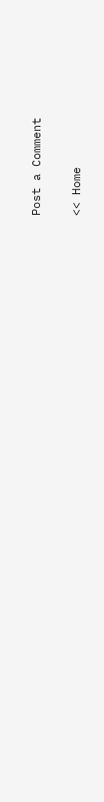Post a Comment

<< Home